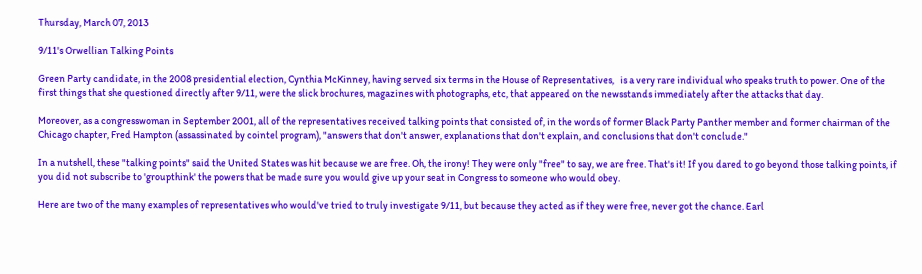Thursday, March 07, 2013

9/11's Orwellian Talking Points

Green Party candidate, in the 2008 presidential election, Cynthia McKinney, having served six terms in the House of Representatives,   is a very rare individual who speaks truth to power. One of the first things that she questioned directly after 9/11, were the slick brochures, magazines with photographs, etc, that appeared on the newsstands immediately after the attacks that day.

Moreover, as a congresswoman in September 2001, all of the representatives received talking points that consisted of, in the words of former Black Party Panther member and former chairman of the Chicago chapter, Fred Hampton (assassinated by cointel program), "answers that don't answer, explanations that don't explain, and conclusions that don't conclude."

In a nutshell, these "talking points" said the United States was hit because we are free. Oh, the irony! They were only "free" to say, we are free. That's it! If you dared to go beyond those talking points, if you did not subscribe to 'groupthink' the powers that be made sure you would give up your seat in Congress to someone who would obey.

Here are two of the many examples of representatives who would've tried to truly investigate 9/11, but because they acted as if they were free, never got the chance. Earl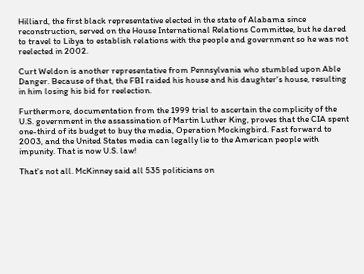Hilliard, the first black representative elected in the state of Alabama since reconstruction, served on the House International Relations Committee, but he dared to travel to Libya to establish relations with the people and government so he was not reelected in 2002.

Curt Weldon is another representative from Pennsylvania who stumbled upon Able Danger. Because of that, the FBI raided his house and his daughter's house, resulting in him losing his bid for reelection.

Furthermore, documentation from the 1999 trial to ascertain the complicity of the U.S. government in the assassination of Martin Luther King, proves that the CIA spent one-third of its budget to buy the media, Operation Mockingbird. Fast forward to 2003, and the United States media can legally lie to the American people with impunity. That is now U.S. law!

That's not all. McKinney said all 535 politicians on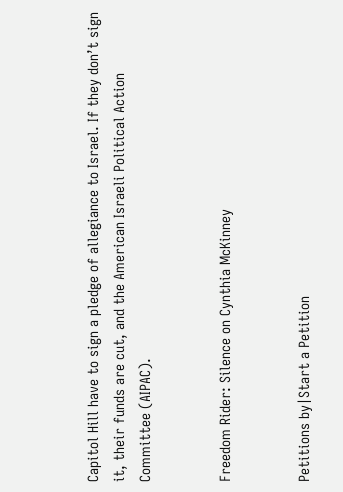Capitol Hill have to sign a pledge of allegiance to Israel. If they don’t sign it, their funds are cut, and the American Israeli Political Action Committee (AIPAC).


Freedom Rider: Silence on Cynthia McKinney


Petitions by|Start a Petition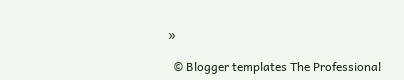»

  © Blogger templates The Professional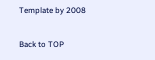Template by 2008

Back to TOP